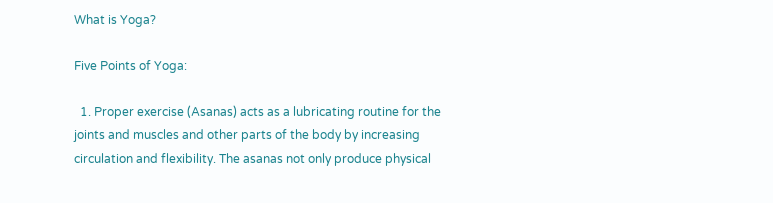What is Yoga?

Five Points of Yoga:

  1. Proper exercise (Asanas) acts as a lubricating routine for the joints and muscles and other parts of the body by increasing circulation and flexibility. The asanas not only produce physical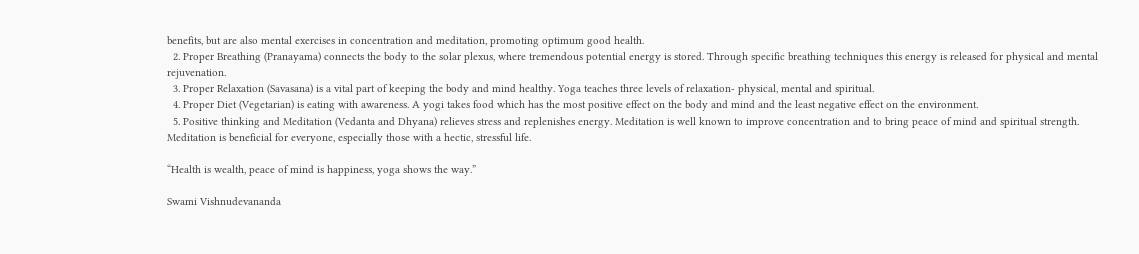benefits, but are also mental exercises in concentration and meditation, promoting optimum good health.
  2. Proper Breathing (Pranayama) connects the body to the solar plexus, where tremendous potential energy is stored. Through specific breathing techniques this energy is released for physical and mental rejuvenation.
  3. Proper Relaxation (Savasana) is a vital part of keeping the body and mind healthy. Yoga teaches three levels of relaxation- physical, mental and spiritual.
  4. Proper Diet (Vegetarian) is eating with awareness. A yogi takes food which has the most positive effect on the body and mind and the least negative effect on the environment.
  5. Positive thinking and Meditation (Vedanta and Dhyana) relieves stress and replenishes energy. Meditation is well known to improve concentration and to bring peace of mind and spiritual strength. Meditation is beneficial for everyone, especially those with a hectic, stressful life.

“Health is wealth, peace of mind is happiness, yoga shows the way.”

Swami Vishnudevananda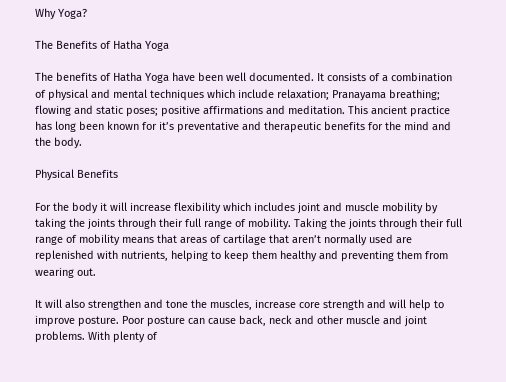Why Yoga?

The Benefits of Hatha Yoga

The benefits of Hatha Yoga have been well documented. It consists of a combination of physical and mental techniques which include relaxation; Pranayama breathing; flowing and static poses; positive affirmations and meditation. This ancient practice has long been known for it’s preventative and therapeutic benefits for the mind and the body.

Physical Benefits

For the body it will increase flexibility which includes joint and muscle mobility by taking the joints through their full range of mobility. Taking the joints through their full range of mobility means that areas of cartilage that aren’t normally used are replenished with nutrients, helping to keep them healthy and preventing them from wearing out.

It will also strengthen and tone the muscles, increase core strength and will help to improve posture. Poor posture can cause back, neck and other muscle and joint problems. With plenty of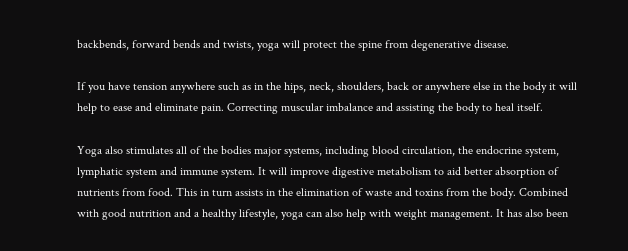backbends, forward bends and twists, yoga will protect the spine from degenerative disease.

If you have tension anywhere such as in the hips, neck, shoulders, back or anywhere else in the body it will help to ease and eliminate pain. Correcting muscular imbalance and assisting the body to heal itself.

Yoga also stimulates all of the bodies major systems, including blood circulation, the endocrine system, lymphatic system and immune system. It will improve digestive metabolism to aid better absorption of nutrients from food. This in turn assists in the elimination of waste and toxins from the body. Combined with good nutrition and a healthy lifestyle, yoga can also help with weight management. It has also been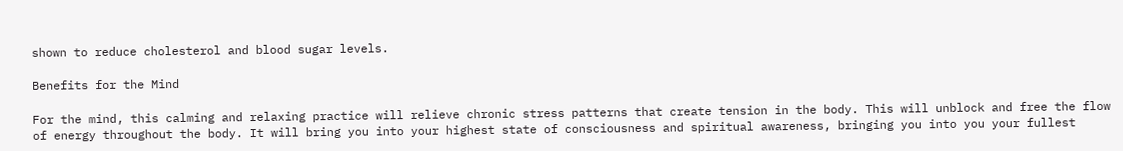shown to reduce cholesterol and blood sugar levels.

Benefits for the Mind

For the mind, this calming and relaxing practice will relieve chronic stress patterns that create tension in the body. This will unblock and free the flow of energy throughout the body. It will bring you into your highest state of consciousness and spiritual awareness, bringing you into you your fullest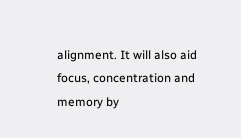alignment. It will also aid focus, concentration and memory by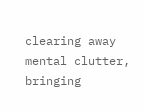clearing away mental clutter, bringing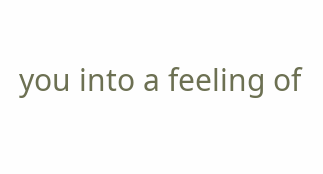you into a feeling of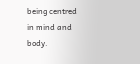being centred in mind and body.